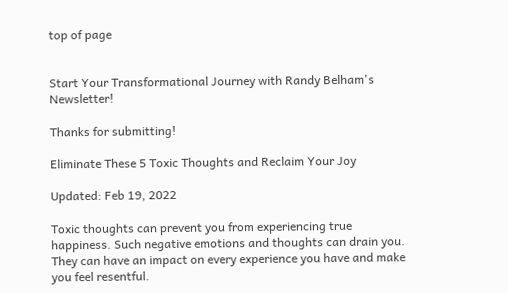top of page


Start Your Transformational Journey with Randy Belham's Newsletter!

Thanks for submitting!

Eliminate These 5 Toxic Thoughts and Reclaim Your Joy

Updated: Feb 19, 2022

Toxic thoughts can prevent you from experiencing true happiness. Such negative emotions and thoughts can drain you. They can have an impact on every experience you have and make you feel resentful.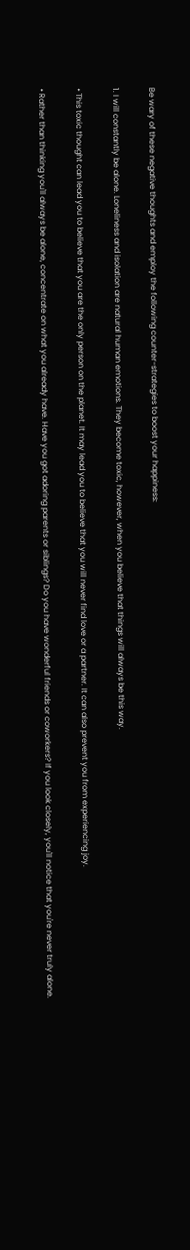Be wary of these negative thoughts and employ the following counter-strategies to boost your happiness:

1. I will constantly be alone. Loneliness and isolation are natural human emotions. They become toxic, however, when you believe that things will always be this way.

• This toxic thought can lead you to believe that you are the only person on the planet. It may lead you to believe that you will never find love or a partner. It can also prevent you from experiencing joy.

• Rather than thinking you'll always be alone, concentrate on what you already have. Have you got adoring parents or siblings? Do you have wonderful friends or coworkers? If you look closely, you'll notice that you're never truly alone.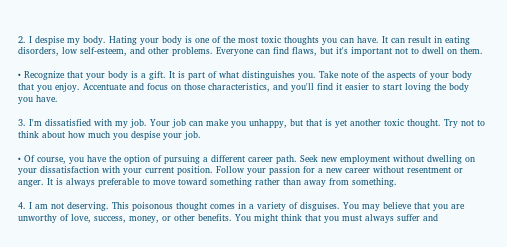2. I despise my body. Hating your body is one of the most toxic thoughts you can have. It can result in eating disorders, low self-esteem, and other problems. Everyone can find flaws, but it's important not to dwell on them.

• Recognize that your body is a gift. It is part of what distinguishes you. Take note of the aspects of your body that you enjoy. Accentuate and focus on those characteristics, and you'll find it easier to start loving the body you have.

3. I'm dissatisfied with my job. Your job can make you unhappy, but that is yet another toxic thought. Try not to think about how much you despise your job.

• Of course, you have the option of pursuing a different career path. Seek new employment without dwelling on your dissatisfaction with your current position. Follow your passion for a new career without resentment or anger. It is always preferable to move toward something rather than away from something.

4. I am not deserving. This poisonous thought comes in a variety of disguises. You may believe that you are unworthy of love, success, money, or other benefits. You might think that you must always suffer and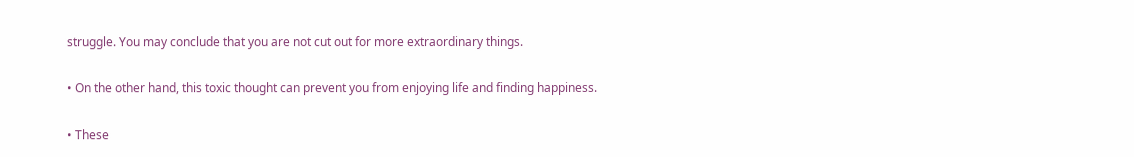struggle. You may conclude that you are not cut out for more extraordinary things.

• On the other hand, this toxic thought can prevent you from enjoying life and finding happiness.

• These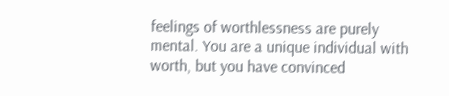feelings of worthlessness are purely mental. You are a unique individual with worth, but you have convinced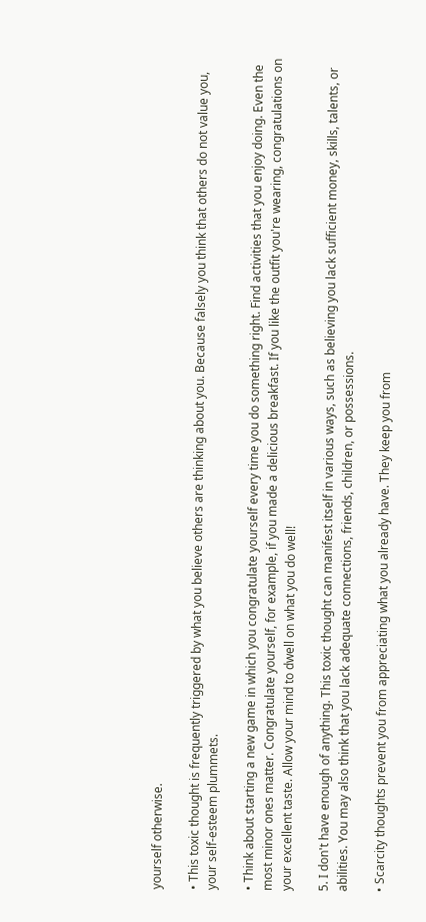yourself otherwise.

• This toxic thought is frequently triggered by what you believe others are thinking about you. Because falsely you think that others do not value you, your self-esteem plummets.

• Think about starting a new game in which you congratulate yourself every time you do something right. Find activities that you enjoy doing. Even the most minor ones matter. Congratulate yourself, for example, if you made a delicious breakfast. If you like the outfit you're wearing, congratulations on your excellent taste. Allow your mind to dwell on what you do well!

5. I don't have enough of anything. This toxic thought can manifest itself in various ways, such as believing you lack sufficient money, skills, talents, or abilities. You may also think that you lack adequate connections, friends, children, or possessions.

• Scarcity thoughts prevent you from appreciating what you already have. They keep you from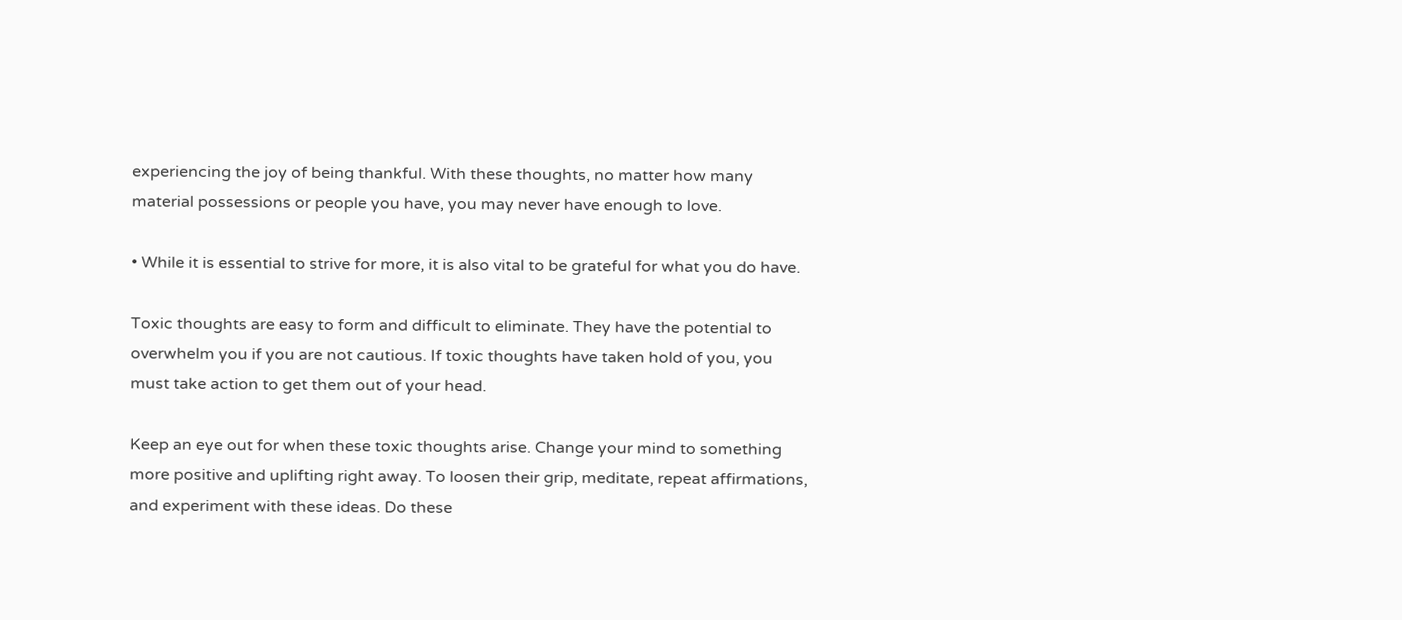experiencing the joy of being thankful. With these thoughts, no matter how many material possessions or people you have, you may never have enough to love.

• While it is essential to strive for more, it is also vital to be grateful for what you do have.

Toxic thoughts are easy to form and difficult to eliminate. They have the potential to overwhelm you if you are not cautious. If toxic thoughts have taken hold of you, you must take action to get them out of your head.

Keep an eye out for when these toxic thoughts arise. Change your mind to something more positive and uplifting right away. To loosen their grip, meditate, repeat affirmations, and experiment with these ideas. Do these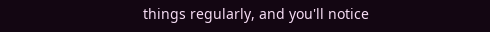things regularly, and you'll notice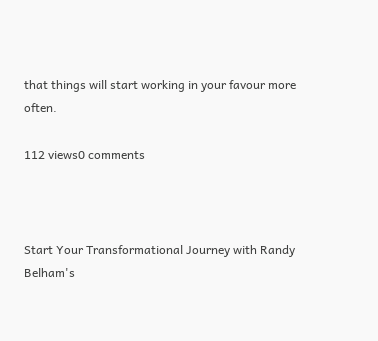that things will start working in your favour more often.

112 views0 comments



Start Your Transformational Journey with Randy Belham's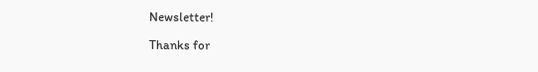Newsletter!

Thanks for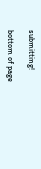submitting!

bottom of page